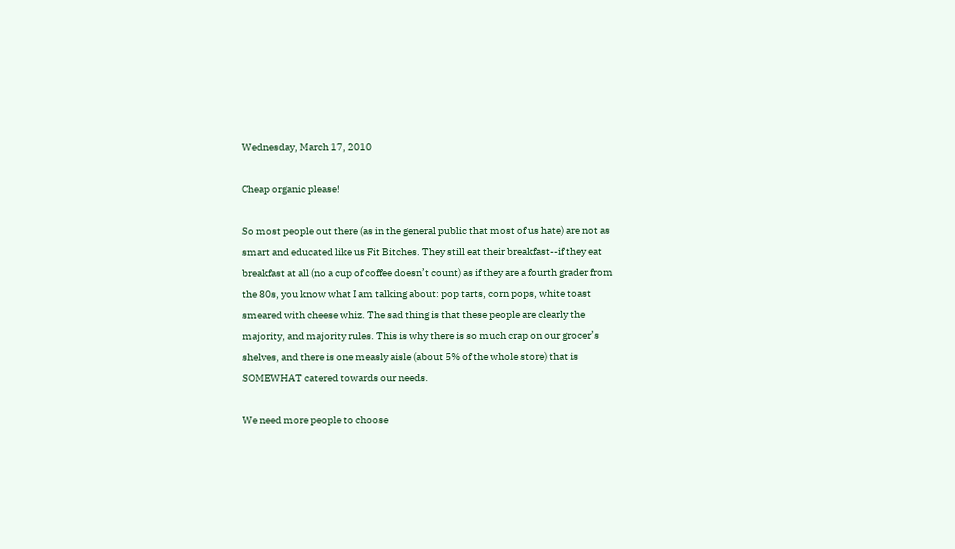Wednesday, March 17, 2010

Cheap organic please!

So most people out there (as in the general public that most of us hate) are not as smart and educated like us Fit Bitches. They still eat their breakfast--if they eat breakfast at all (no a cup of coffee doesn’t count) as if they are a fourth grader from the 80s, you know what I am talking about: pop tarts, corn pops, white toast smeared with cheese whiz. The sad thing is that these people are clearly the majority, and majority rules. This is why there is so much crap on our grocer’s shelves, and there is one measly aisle (about 5% of the whole store) that is SOMEWHAT catered towards our needs.

We need more people to choose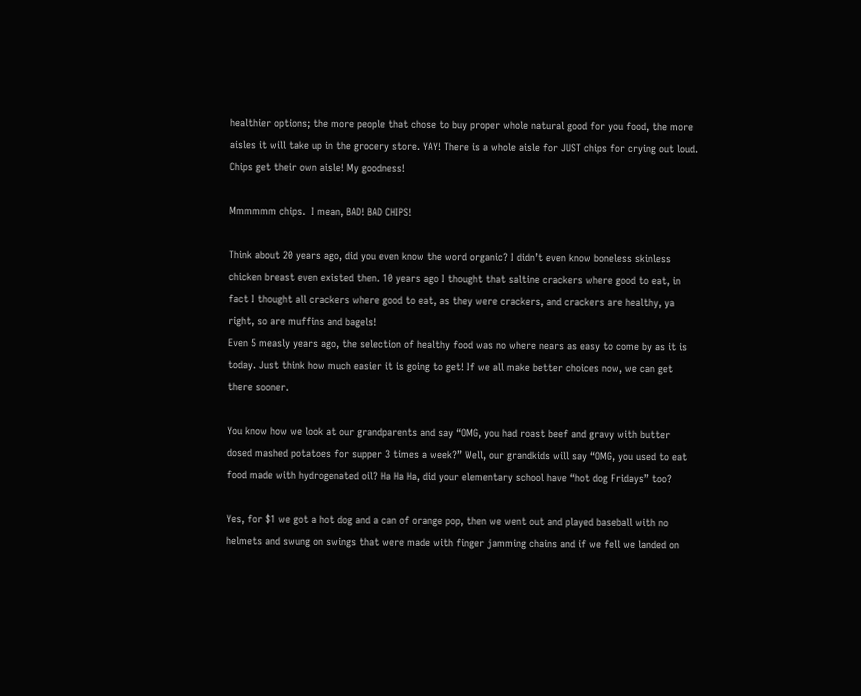healthier options; the more people that chose to buy proper whole natural good for you food, the more aisles it will take up in the grocery store. YAY! There is a whole aisle for JUST chips for crying out loud. Chips get their own aisle! My goodness!

Mmmmmm chips.  I mean, BAD! BAD CHIPS!

Think about 20 years ago, did you even know the word organic? I didn’t even know boneless skinless chicken breast even existed then. 10 years ago I thought that saltine crackers where good to eat, in fact I thought all crackers where good to eat, as they were crackers, and crackers are healthy, ya right, so are muffins and bagels!
Even 5 measly years ago, the selection of healthy food was no where nears as easy to come by as it is today. Just think how much easier it is going to get! If we all make better choices now, we can get there sooner.

You know how we look at our grandparents and say “OMG, you had roast beef and gravy with butter dosed mashed potatoes for supper 3 times a week?” Well, our grandkids will say “OMG, you used to eat food made with hydrogenated oil? Ha Ha Ha, did your elementary school have “hot dog Fridays” too?

Yes, for $1 we got a hot dog and a can of orange pop, then we went out and played baseball with no helmets and swung on swings that were made with finger jamming chains and if we fell we landed on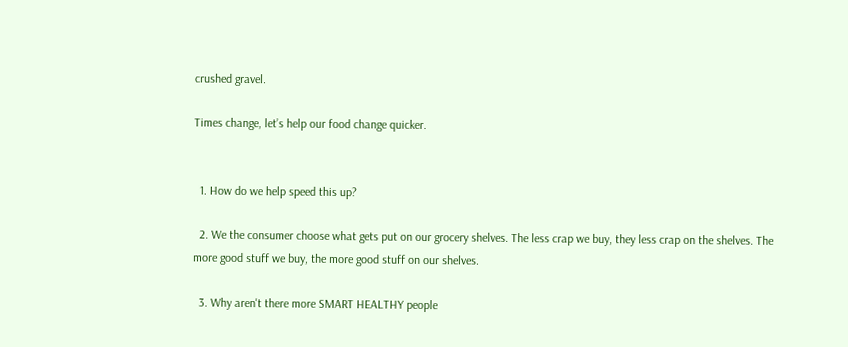crushed gravel.

Times change, let’s help our food change quicker.


  1. How do we help speed this up?

  2. We the consumer choose what gets put on our grocery shelves. The less crap we buy, they less crap on the shelves. The more good stuff we buy, the more good stuff on our shelves.

  3. Why aren't there more SMART HEALTHY people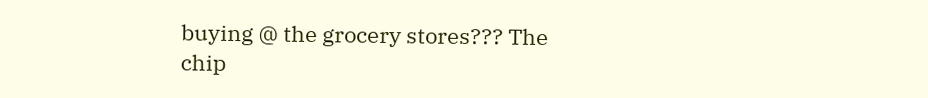buying @ the grocery stores??? The chip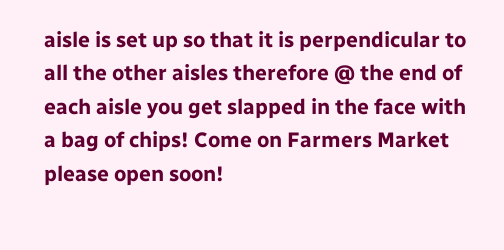aisle is set up so that it is perpendicular to all the other aisles therefore @ the end of each aisle you get slapped in the face with a bag of chips! Come on Farmers Market please open soon!